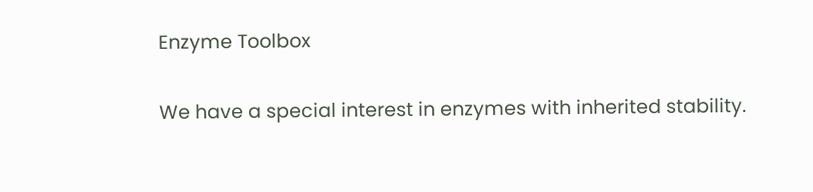Enzyme Toolbox

We have a special interest in enzymes with inherited stability.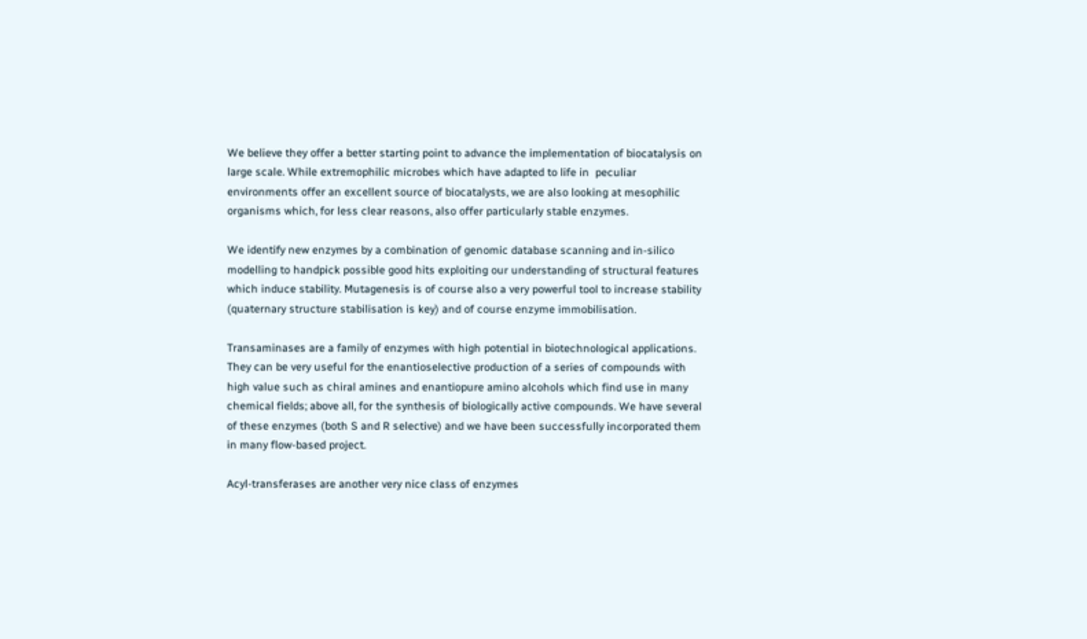We believe they offer a better starting point to advance the implementation of biocatalysis on large scale. While extremophilic microbes which have adapted to life in  peculiar environments offer an excellent source of biocatalysts, we are also looking at mesophilic organisms which, for less clear reasons, also offer particularly stable enzymes.

We identify new enzymes by a combination of genomic database scanning and in-silico modelling to handpick possible good hits exploiting our understanding of structural features which induce stability. Mutagenesis is of course also a very powerful tool to increase stability (quaternary structure stabilisation is key) and of course enzyme immobilisation.

Transaminases are a family of enzymes with high potential in biotechnological applications. They can be very useful for the enantioselective production of a series of compounds with high value such as chiral amines and enantiopure amino alcohols which find use in many chemical fields; above all, for the synthesis of biologically active compounds. We have several of these enzymes (both S and R selective) and we have been successfully incorporated them in many flow-based project.

Acyl-transferases are another very nice class of enzymes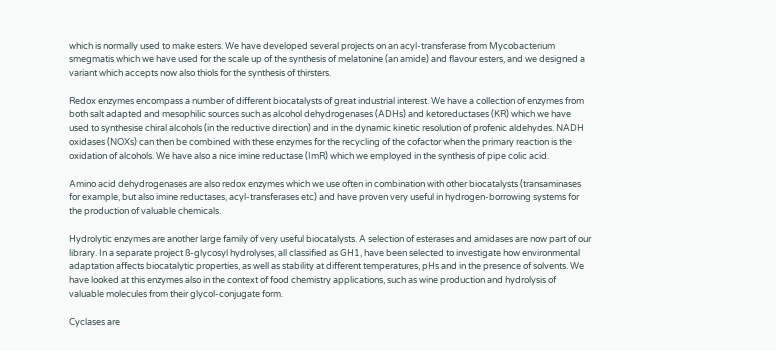which is normally used to make esters. We have developed several projects on an acyl-transferase from Mycobacterium smegmatis which we have used for the scale up of the synthesis of melatonine (an amide) and flavour esters, and we designed a variant which accepts now also thiols for the synthesis of thirsters.

Redox enzymes encompass a number of different biocatalysts of great industrial interest. We have a collection of enzymes from both salt adapted and mesophilic sources such as alcohol dehydrogenases (ADHs) and ketoreductases (KR) which we have used to synthesise chiral alcohols (in the reductive direction) and in the dynamic kinetic resolution of profenic aldehydes. NADH oxidases (NOXs) can then be combined with these enzymes for the recycling of the cofactor when the primary reaction is the oxidation of alcohols. We have also a nice imine reductase (ImR) which we employed in the synthesis of pipe colic acid.

Amino acid dehydrogenases are also redox enzymes which we use often in combination with other biocatalysts (transaminases for example, but also imine reductases, acyl-transferases etc) and have proven very useful in hydrogen-borrowing systems for the production of valuable chemicals.

Hydrolytic enzymes are another large family of very useful biocatalysts. A selection of esterases and amidases are now part of our library. In a separate project ß-glycosyl hydrolyses, all classified as GH1, have been selected to investigate how environmental adaptation affects biocatalytic properties, as well as stability at different temperatures, pHs and in the presence of solvents. We have looked at this enzymes also in the context of food chemistry applications, such as wine production and hydrolysis of valuable molecules from their glycol-conjugate form.

Cyclases are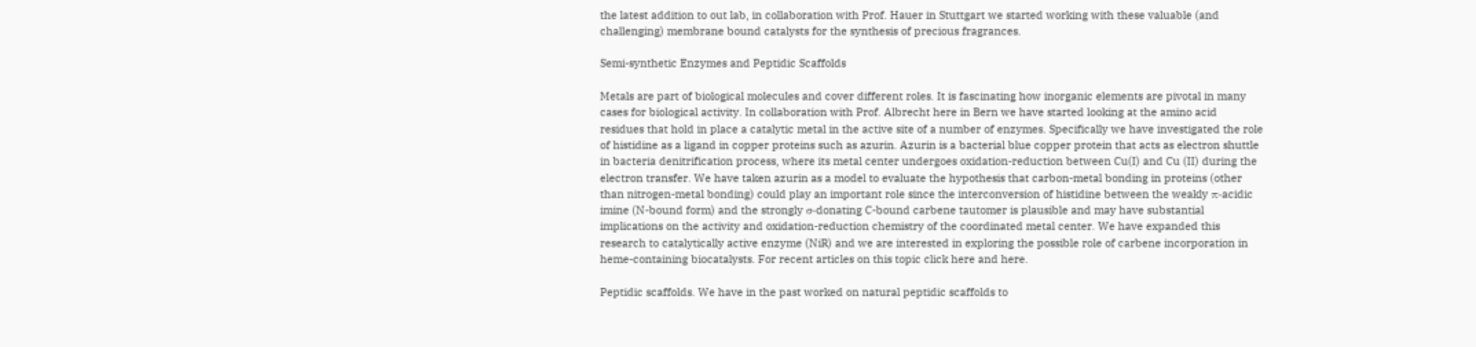the latest addition to out lab, in collaboration with Prof. Hauer in Stuttgart we started working with these valuable (and challenging) membrane bound catalysts for the synthesis of precious fragrances.

Semi-synthetic Enzymes and Peptidic Scaffolds

Metals are part of biological molecules and cover different roles. It is fascinating how inorganic elements are pivotal in many cases for biological activity. In collaboration with Prof. Albrecht here in Bern we have started looking at the amino acid residues that hold in place a catalytic metal in the active site of a number of enzymes. Specifically we have investigated the role of histidine as a ligand in copper proteins such as azurin. Azurin is a bacterial blue copper protein that acts as electron shuttle in bacteria denitrification process, where its metal center undergoes oxidation-reduction between Cu(I) and Cu (II) during the electron transfer. We have taken azurin as a model to evaluate the hypothesis that carbon-metal bonding in proteins (other than nitrogen-metal bonding) could play an important role since the interconversion of histidine between the weakly π-acidic imine (N-bound form) and the strongly σ-donating C-bound carbene tautomer is plausible and may have substantial implications on the activity and oxidation-reduction chemistry of the coordinated metal center. We have expanded this research to catalytically active enzyme (NiR) and we are interested in exploring the possible role of carbene incorporation in heme-containing biocatalysts. For recent articles on this topic click here and here.

Peptidic scaffolds. We have in the past worked on natural peptidic scaffolds to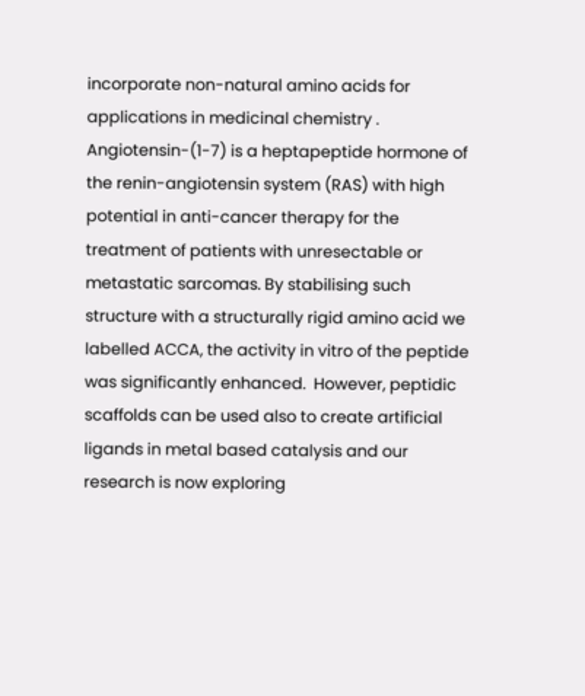incorporate non-natural amino acids for applications in medicinal chemistry . Angiotensin-(1-7) is a heptapeptide hormone of the renin-angiotensin system (RAS) with high potential in anti-cancer therapy for the treatment of patients with unresectable or metastatic sarcomas. By stabilising such structure with a structurally rigid amino acid we labelled ACCA, the activity in vitro of the peptide was significantly enhanced.  However, peptidic scaffolds can be used also to create artificial ligands in metal based catalysis and our research is now exploring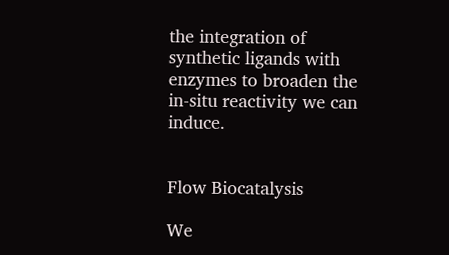the integration of synthetic ligands with enzymes to broaden the in-situ reactivity we can induce.


Flow Biocatalysis

We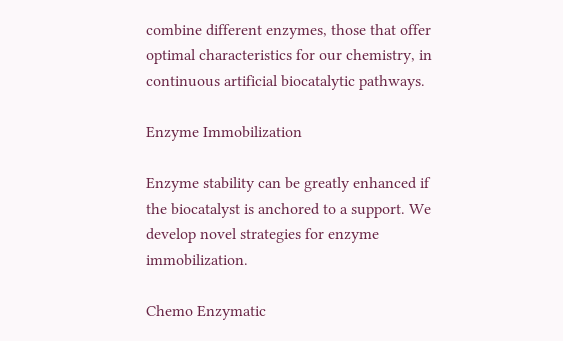combine different enzymes, those that offer optimal characteristics for our chemistry, in continuous artificial biocatalytic pathways.

Enzyme Immobilization

Enzyme stability can be greatly enhanced if the biocatalyst is anchored to a support. We develop novel strategies for enzyme immobilization.

Chemo Enzymatic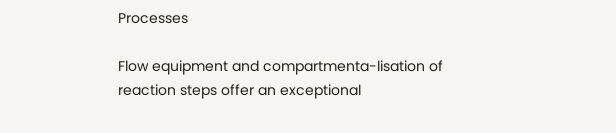Processes

Flow equipment and compartmenta-lisation of reaction steps offer an exceptional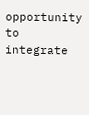opportunity to integrate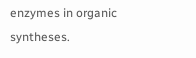enzymes in organic syntheses.